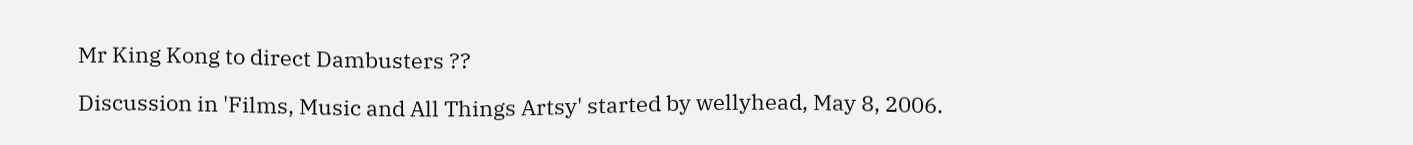Mr King Kong to direct Dambusters ??

Discussion in 'Films, Music and All Things Artsy' started by wellyhead, May 8, 2006.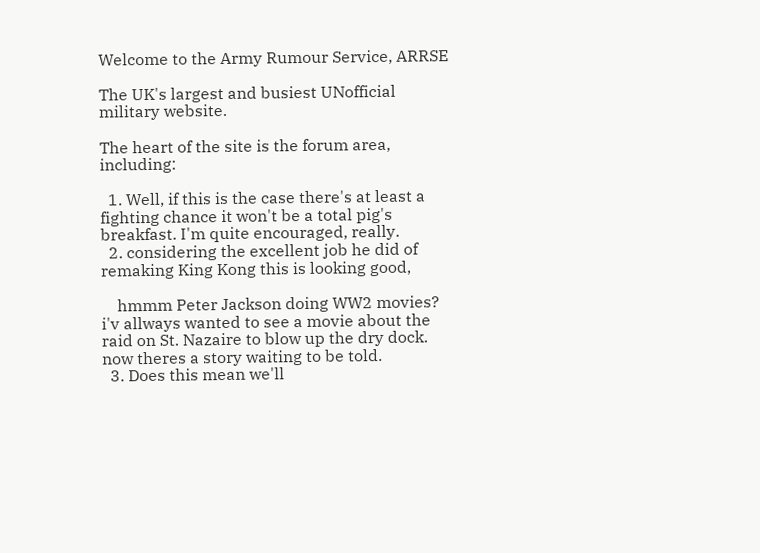Welcome to the Army Rumour Service, ARRSE

The UK's largest and busiest UNofficial military website.

The heart of the site is the forum area, including:

  1. Well, if this is the case there's at least a fighting chance it won't be a total pig's breakfast. I'm quite encouraged, really.
  2. considering the excellent job he did of remaking King Kong this is looking good,

    hmmm Peter Jackson doing WW2 movies? i'v allways wanted to see a movie about the raid on St. Nazaire to blow up the dry dock. now theres a story waiting to be told.
  3. Does this mean we'll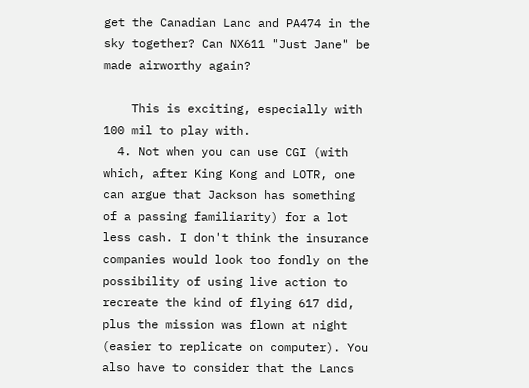get the Canadian Lanc and PA474 in the sky together? Can NX611 "Just Jane" be made airworthy again?

    This is exciting, especially with 100 mil to play with.
  4. Not when you can use CGI (with which, after King Kong and LOTR, one can argue that Jackson has something of a passing familiarity) for a lot less cash. I don't think the insurance companies would look too fondly on the possibility of using live action to recreate the kind of flying 617 did, plus the mission was flown at night (easier to replicate on computer). You also have to consider that the Lancs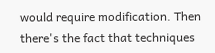would require modification. Then there's the fact that techniques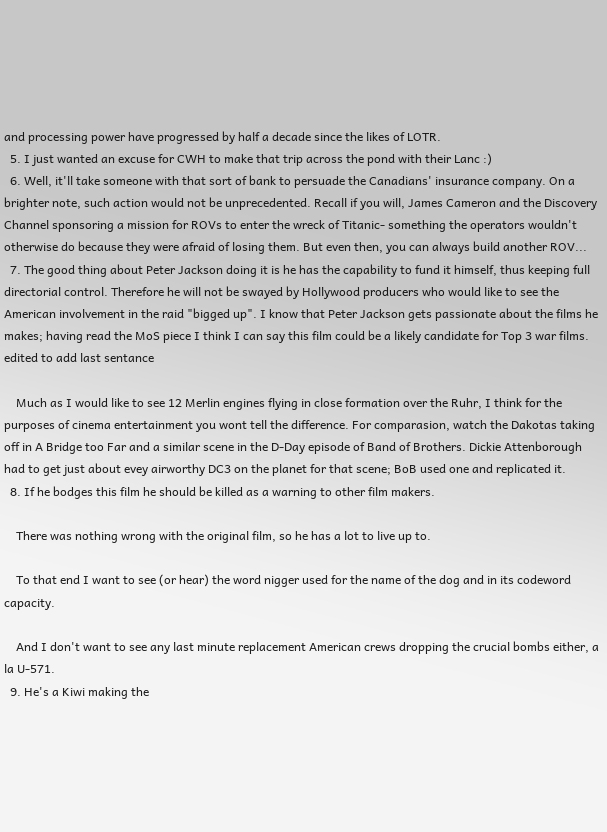and processing power have progressed by half a decade since the likes of LOTR.
  5. I just wanted an excuse for CWH to make that trip across the pond with their Lanc :)
  6. Well, it'll take someone with that sort of bank to persuade the Canadians' insurance company. On a brighter note, such action would not be unprecedented. Recall if you will, James Cameron and the Discovery Channel sponsoring a mission for ROVs to enter the wreck of Titanic- something the operators wouldn't otherwise do because they were afraid of losing them. But even then, you can always build another ROV...
  7. The good thing about Peter Jackson doing it is he has the capability to fund it himself, thus keeping full directorial control. Therefore he will not be swayed by Hollywood producers who would like to see the American involvement in the raid "bigged up". I know that Peter Jackson gets passionate about the films he makes; having read the MoS piece I think I can say this film could be a likely candidate for Top 3 war films. edited to add last sentance

    Much as I would like to see 12 Merlin engines flying in close formation over the Ruhr, I think for the purposes of cinema entertainment you wont tell the difference. For comparasion, watch the Dakotas taking off in A Bridge too Far and a similar scene in the D-Day episode of Band of Brothers. Dickie Attenborough had to get just about evey airworthy DC3 on the planet for that scene; BoB used one and replicated it.
  8. If he bodges this film he should be killed as a warning to other film makers.

    There was nothing wrong with the original film, so he has a lot to live up to.

    To that end I want to see (or hear) the word nigger used for the name of the dog and in its codeword capacity.

    And I don't want to see any last minute replacement American crews dropping the crucial bombs either, a la U-571.
  9. He's a Kiwi making the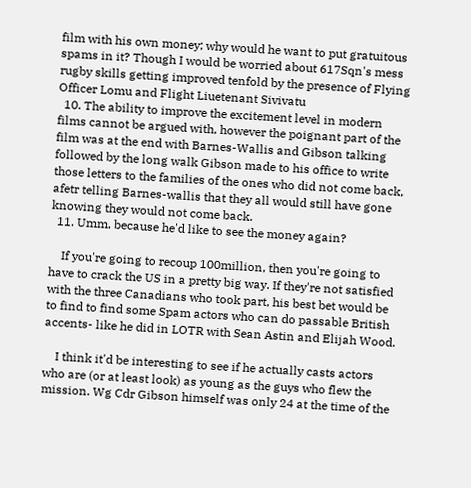film with his own money; why would he want to put gratuitous spams in it? Though I would be worried about 617Sqn's mess rugby skills getting improved tenfold by the presence of Flying Officer Lomu and Flight Liuetenant Sivivatu
  10. The ability to improve the excitement level in modern films cannot be argued with, however the poignant part of the film was at the end with Barnes-Wallis and Gibson talking followed by the long walk Gibson made to his office to write those letters to the families of the ones who did not come back, afetr telling Barnes-wallis that they all would still have gone knowing they would not come back.
  11. Umm, because he'd like to see the money again?

    If you're going to recoup 100million, then you're going to have to crack the US in a pretty big way. If they're not satisfied with the three Canadians who took part, his best bet would be to find to find some Spam actors who can do passable British accents- like he did in LOTR with Sean Astin and Elijah Wood.

    I think it'd be interesting to see if he actually casts actors who are (or at least look) as young as the guys who flew the mission. Wg Cdr Gibson himself was only 24 at the time of the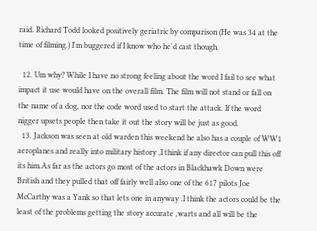raid. Richard Todd looked positively geriatric by comparison (He was 34 at the time of filming.) I'm buggered if I know who he'd cast though.

  12. Um why? While I have no strong feeling about the word I fail to see what impact it use would have on the overall film. The film will not stand or fall on the name of a dog, nor the code word used to start the attack. If the word nigger upsets people then take it out the story will be just as good.
  13. Jackson was seen at old warden this weekend he also has a couple of WW1 aeroplanes and really into military history ,I think if any director can pull this off its him.As far as the actors go most of the actors in Blackhawk Down were British and they pulled that off fairly well also one of the 617 pilots Joe McCarthy was a Yank so that lets one in anyway .I think the actors could be the least of the problems getting the story accurate ,warts and all will be the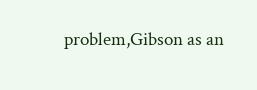problem,Gibson as an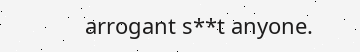arrogant s**t anyone.